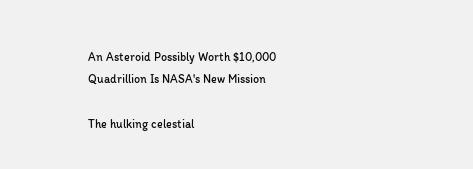An Asteroid Possibly Worth $10,000 Quadrillion Is NASA's New Mission

The hulking celestial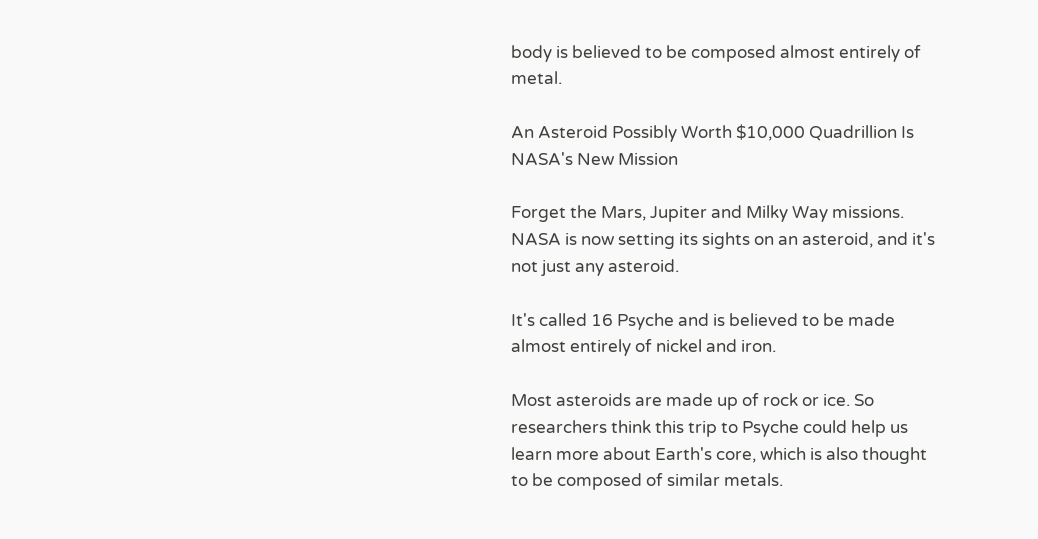body is believed to be composed almost entirely of metal.

An Asteroid Possibly Worth $10,000 Quadrillion Is NASA's New Mission

Forget the Mars, Jupiter and Milky Way missions. NASA is now setting its sights on an asteroid, and it's not just any asteroid.

It's called 16 Psyche and is believed to be made almost entirely of nickel and iron.

Most asteroids are made up of rock or ice. So researchers think this trip to Psyche could help us learn more about Earth's core, which is also thought to be composed of similar metals.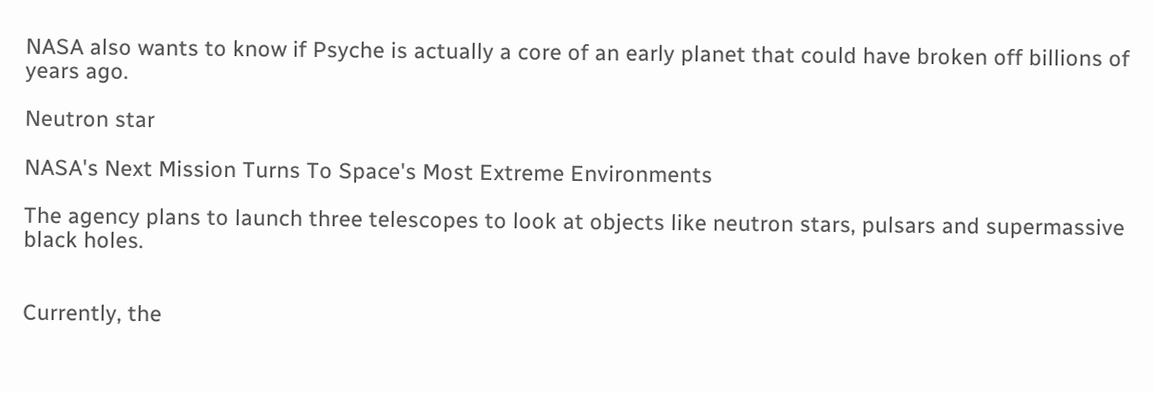NASA also wants to know if Psyche is actually a core of an early planet that could have broken off billions of years ago.

Neutron star

NASA's Next Mission Turns To Space's Most Extreme Environments

The agency plans to launch three telescopes to look at objects like neutron stars, pulsars and supermassive black holes.


Currently, the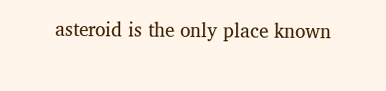asteroid is the only place known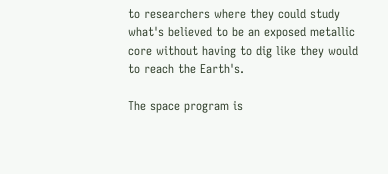to researchers where they could study what's believed to be an exposed metallic core without having to dig like they would to reach the Earth's.

The space program is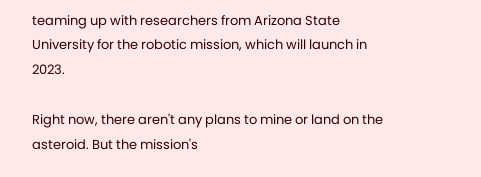teaming up with researchers from Arizona State University for the robotic mission, which will launch in 2023.

Right now, there aren't any plans to mine or land on the asteroid. But the mission's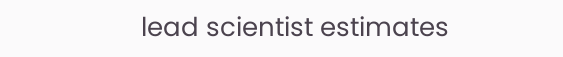lead scientist estimates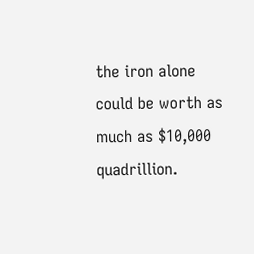the iron alone could be worth as much as $10,000 quadrillion.